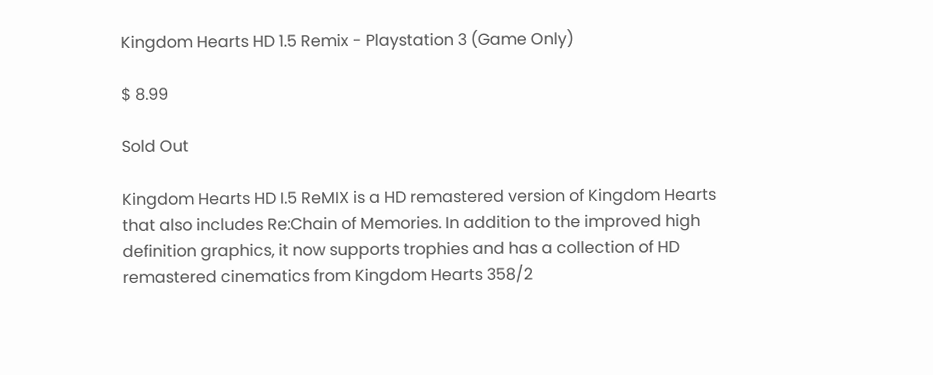Kingdom Hearts HD 1.5 Remix - Playstation 3 (Game Only)

$ 8.99

Sold Out

Kingdom Hearts HD I.5 ReMIX is a HD remastered version of Kingdom Hearts that also includes Re:Chain of Memories. In addition to the improved high definition graphics, it now supports trophies and has a collection of HD remastered cinematics from Kingdom Hearts 358/2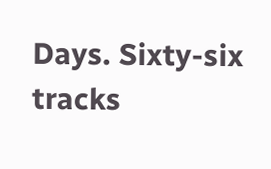Days. Sixty-six tracks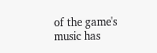of the game's music has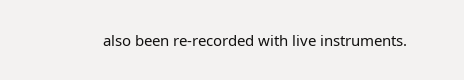also been re-recorded with live instruments.